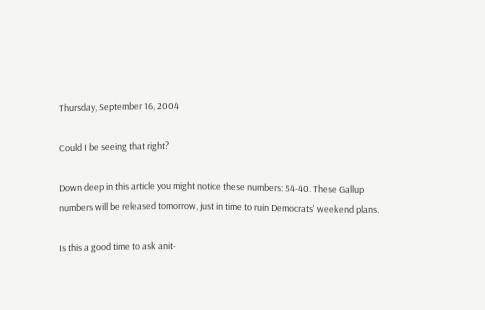Thursday, September 16, 2004

Could I be seeing that right?

Down deep in this article you might notice these numbers: 54-40. These Gallup numbers will be released tomorrow, just in time to ruin Democrats' weekend plans.

Is this a good time to ask anit-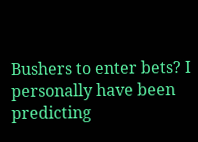Bushers to enter bets? I personally have been predicting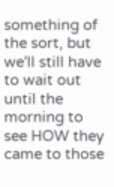something of the sort, but we'll still have to wait out until the morning to see HOW they came to those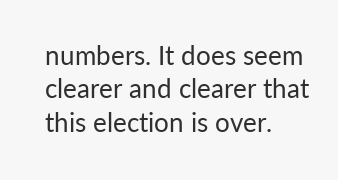numbers. It does seem clearer and clearer that this election is over.